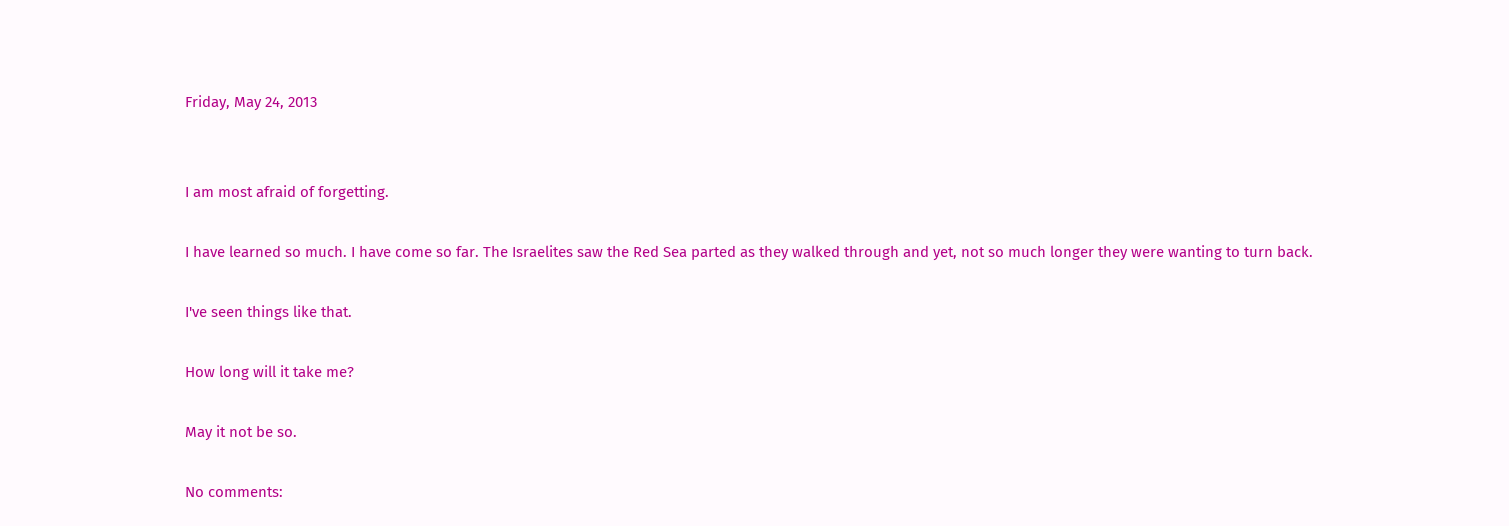Friday, May 24, 2013


I am most afraid of forgetting.

I have learned so much. I have come so far. The Israelites saw the Red Sea parted as they walked through and yet, not so much longer they were wanting to turn back.

I've seen things like that.

How long will it take me?

May it not be so.

No comments: